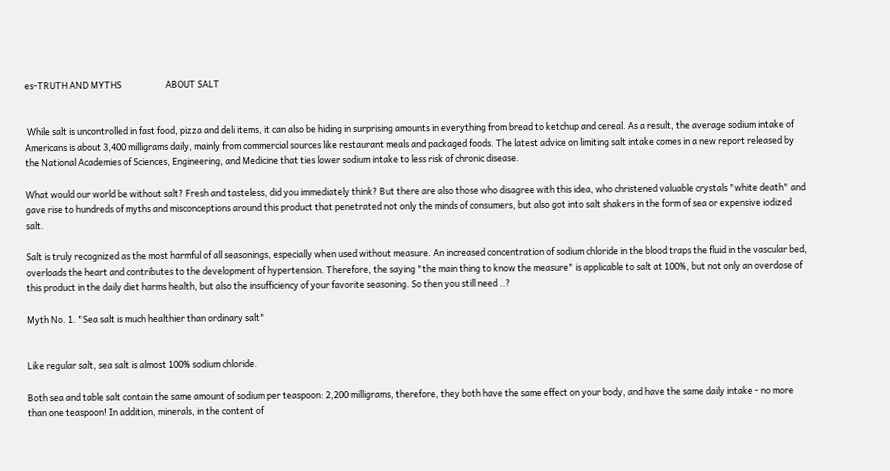es-TRUTH AND MYTHS                      ABOUT SALT


 While salt is uncontrolled in fast food, pizza and deli items, it can also be hiding in surprising amounts in everything from bread to ketchup and cereal. As a result, the average sodium intake of Americans is about 3,400 milligrams daily, mainly from commercial sources like restaurant meals and packaged foods. The latest advice on limiting salt intake comes in a new report released by the National Academies of Sciences, Engineering, and Medicine that ties lower sodium intake to less risk of chronic disease.

What would our world be without salt? Fresh and tasteless, did you immediately think? But there are also those who disagree with this idea, who christened valuable crystals "white death" and gave rise to hundreds of myths and misconceptions around this product that penetrated not only the minds of consumers, but also got into salt shakers in the form of sea or expensive iodized salt.

Salt is truly recognized as the most harmful of all seasonings, especially when used without measure. An increased concentration of sodium chloride in the blood traps the fluid in the vascular bed, overloads the heart and contributes to the development of hypertension. Therefore, the saying "the main thing to know the measure" is applicable to salt at 100%, but not only an overdose of this product in the daily diet harms health, but also the insufficiency of your favorite seasoning. So then you still need ..?

Myth No. 1. "Sea salt is much healthier than ordinary salt"


Like regular salt, sea salt is almost 100% sodium chloride.

Both sea and table salt contain the same amount of sodium per teaspoon: 2,200 milligrams, therefore, they both have the same effect on your body, and have the same daily intake - no more than one teaspoon! In addition, minerals, in the content of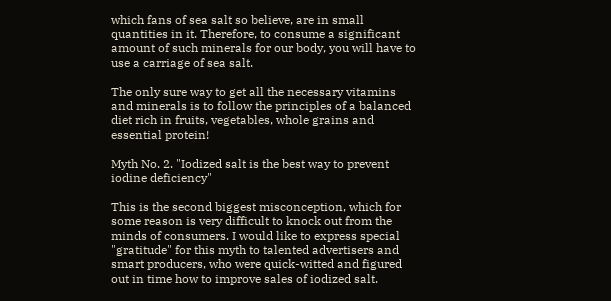which fans of sea salt so believe, are in small quantities in it. Therefore, to consume a significant amount of such minerals for our body, you will have to use a carriage of sea salt.

The only sure way to get all the necessary vitamins and minerals is to follow the principles of a balanced diet rich in fruits, vegetables, whole grains and essential protein!

Myth No. 2. "Iodized salt is the best way to prevent iodine deficiency"

This is the second biggest misconception, which for some reason is very difficult to knock out from the minds of consumers. I would like to express special "gratitude" for this myth to talented advertisers and smart producers, who were quick-witted and figured out in time how to improve sales of iodized salt.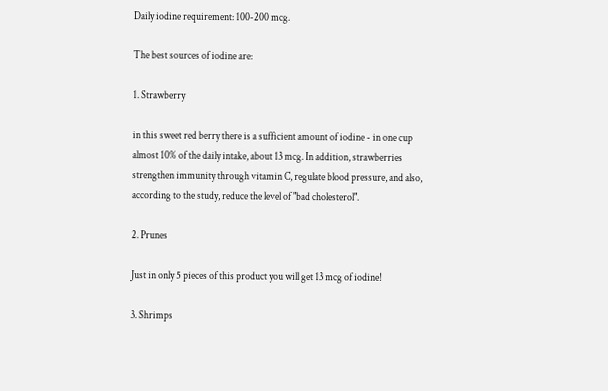Daily iodine requirement: 100-200 mcg.

The best sources of iodine are:

1. Strawberry

in this sweet red berry there is a sufficient amount of iodine - in one cup almost 10% of the daily intake, about 13 mcg. In addition, strawberries strengthen immunity through vitamin C, regulate blood pressure, and also, according to the study, reduce the level of "bad cholesterol".

2. Prunes

Just in only 5 pieces of this product you will get 13 mcg of iodine!

3. Shrimps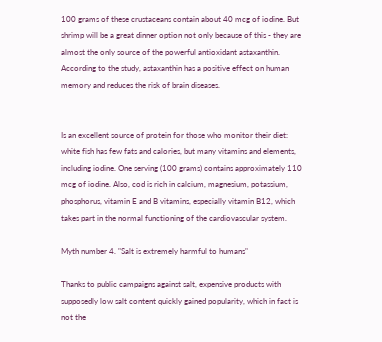100 grams of these crustaceans contain about 40 mcg of iodine. But shrimp will be a great dinner option not only because of this - they are almost the only source of the powerful antioxidant astaxanthin. According to the study, astaxanthin has a positive effect on human memory and reduces the risk of brain diseases.


Is an excellent source of protein for those who monitor their diet: white fish has few fats and calories, but many vitamins and elements, including iodine. One serving (100 grams) contains approximately 110 mcg of iodine. Also, cod is rich in calcium, magnesium, potassium, phosphorus, vitamin E and B vitamins, especially vitamin B12, which takes part in the normal functioning of the cardiovascular system.

Myth number 4. "Salt is extremely harmful to humans"

Thanks to public campaigns against salt, expensive products with supposedly low salt content quickly gained popularity, which in fact is not the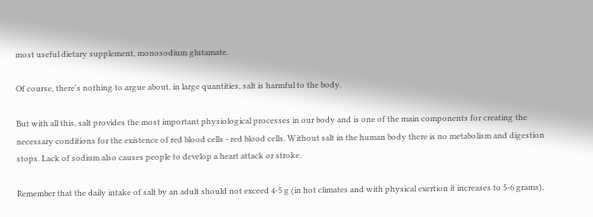most useful dietary supplement, monosodium glutamate.

Of course, there's nothing to argue about, in large quantities, salt is harmful to the body.

But with all this, salt provides the most important physiological processes in our body and is one of the main components for creating the necessary conditions for the existence of red blood cells - red blood cells. Without salt in the human body there is no metabolism and digestion stops. Lack of sodium also causes people to develop a heart attack or stroke.

Remember that the daily intake of salt by an adult should not exceed 4-5 g (in hot climates and with physical exertion it increases to 5-6 grams),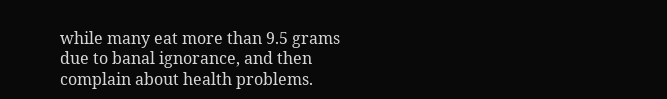while many eat more than 9.5 grams due to banal ignorance, and then complain about health problems.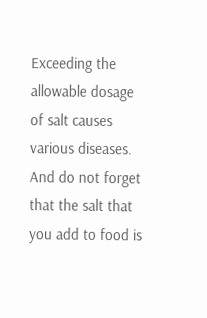Exceeding the allowable dosage of salt causes various diseases. And do not forget that the salt that you add to food is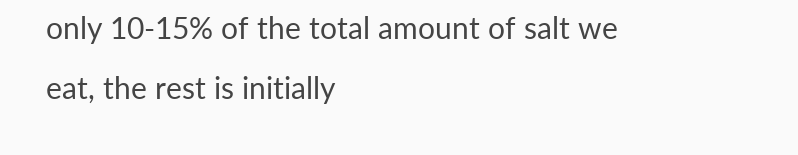only 10-15% of the total amount of salt we eat, the rest is initially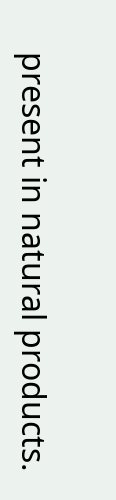present in natural products.